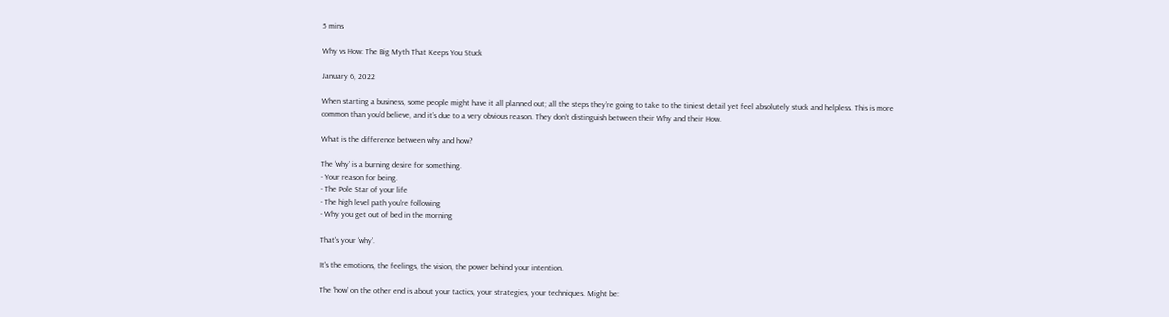5 mins

Why vs How: The Big Myth That Keeps You Stuck

January 6, 2022

When starting a business, some people might have it all planned out; all the steps they’re going to take to the tiniest detail yet feel absolutely stuck and helpless. This is more common than you’d believe, and it’s due to a very obvious reason. They don’t distinguish between their Why and their How.

What is the difference between why and how?

The ‘why’ is a burning desire for something.
- Your reason for being.
- The Pole Star of your life
- The high level path you're following
- Why you get out of bed in the morning

That's your ‘why’.

It's the emotions, the feelings, the vision, the power behind your intention.

The ‘how’ on the other end is about your tactics, your strategies, your techniques. Might be: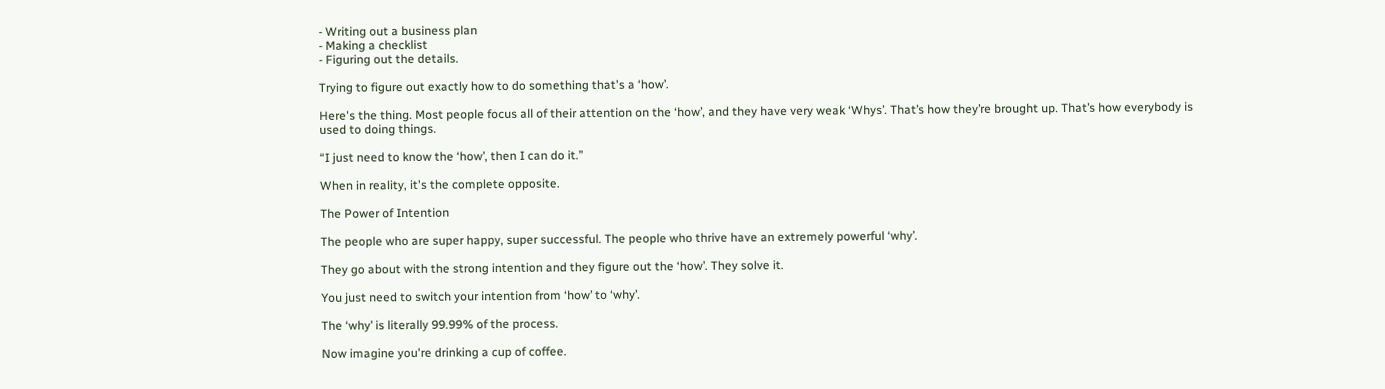- Writing out a business plan
- Making a checklist
- Figuring out the details.

Trying to figure out exactly how to do something that's a ‘how’.

Here's the thing. Most people focus all of their attention on the ‘how’, and they have very weak ‘Whys’. That’s how they’re brought up. That’s how everybody is used to doing things.

“I just need to know the ‘how’, then I can do it.”

When in reality, it's the complete opposite.

The Power of Intention

The people who are super happy, super successful. The people who thrive have an extremely powerful ‘why’.

They go about with the strong intention and they figure out the ‘how’. They solve it.

You just need to switch your intention from ‘how’ to ‘why’.

The ‘why’ is literally 99.99% of the process.

Now imagine you're drinking a cup of coffee.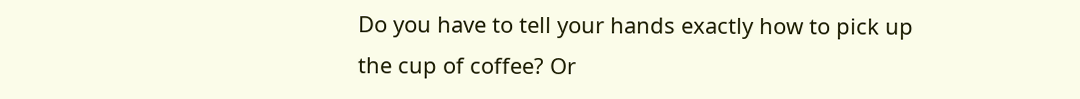Do you have to tell your hands exactly how to pick up the cup of coffee? Or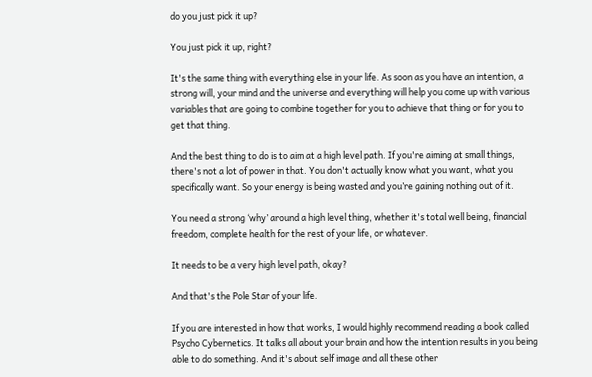do you just pick it up?

You just pick it up, right?

It's the same thing with everything else in your life. As soon as you have an intention, a strong will, your mind and the universe and everything will help you come up with various variables that are going to combine together for you to achieve that thing or for you to get that thing.

And the best thing to do is to aim at a high level path. If you're aiming at small things, there's not a lot of power in that. You don't actually know what you want, what you specifically want. So your energy is being wasted and you’re gaining nothing out of it.

You need a strong ‘why’ around a high level thing, whether it's total well being, financial freedom, complete health for the rest of your life, or whatever.

It needs to be a very high level path, okay?

And that's the Pole Star of your life.

If you are interested in how that works, I would highly recommend reading a book called Psycho Cybernetics. It talks all about your brain and how the intention results in you being able to do something. And it's about self image and all these other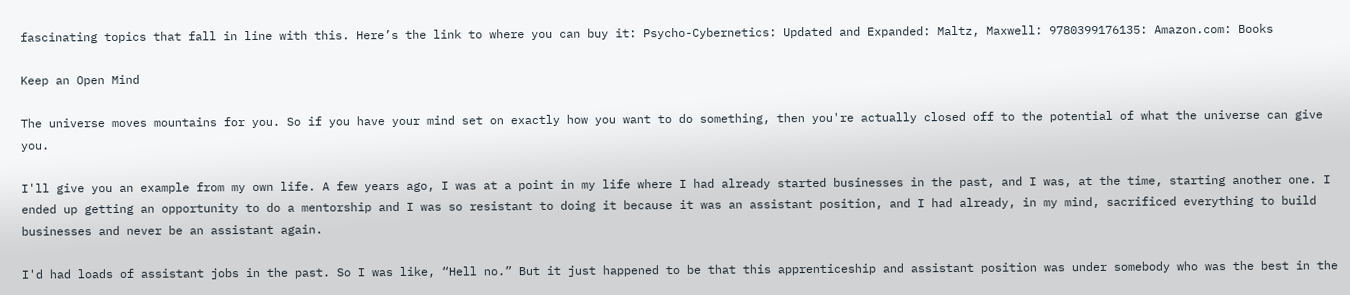fascinating topics that fall in line with this. Here’s the link to where you can buy it: Psycho-Cybernetics: Updated and Expanded: Maltz, Maxwell: 9780399176135: Amazon.com: Books

Keep an Open Mind

The universe moves mountains for you. So if you have your mind set on exactly how you want to do something, then you're actually closed off to the potential of what the universe can give you.

I'll give you an example from my own life. A few years ago, I was at a point in my life where I had already started businesses in the past, and I was, at the time, starting another one. I ended up getting an opportunity to do a mentorship and I was so resistant to doing it because it was an assistant position, and I had already, in my mind, sacrificed everything to build businesses and never be an assistant again.

I'd had loads of assistant jobs in the past. So I was like, “Hell no.” But it just happened to be that this apprenticeship and assistant position was under somebody who was the best in the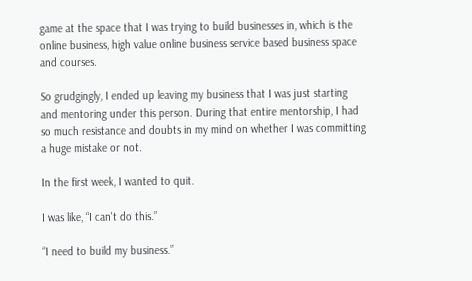game at the space that I was trying to build businesses in, which is the online business, high value online business service based business space and courses.

So grudgingly, I ended up leaving my business that I was just starting and mentoring under this person. During that entire mentorship, I had so much resistance and doubts in my mind on whether I was committing a huge mistake or not.

In the first week, I wanted to quit.

I was like, “I can't do this.”

“I need to build my business.”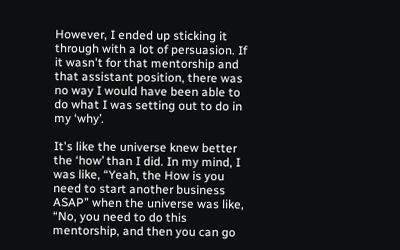However, I ended up sticking it through with a lot of persuasion. If it wasn't for that mentorship and that assistant position, there was no way I would have been able to do what I was setting out to do in my ‘why’.

It's like the universe knew better the ‘how’ than I did. In my mind, I was like, “Yeah, the How is you need to start another business ASAP” when the universe was like, “No, you need to do this mentorship, and then you can go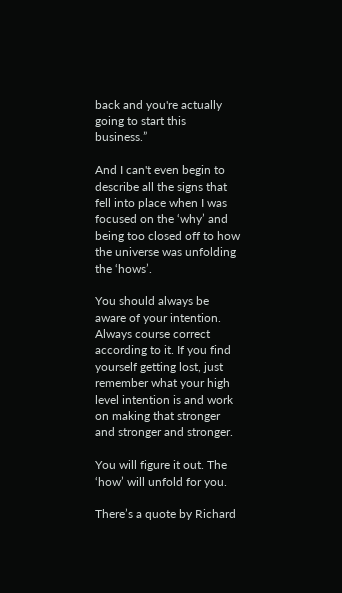back and you're actually going to start this business.”

And I can't even begin to describe all the signs that fell into place when I was focused on the ‘why’ and being too closed off to how the universe was unfolding the ‘hows’.

You should always be aware of your intention. Always course correct according to it. If you find yourself getting lost, just remember what your high level intention is and work on making that stronger and stronger and stronger.

You will figure it out. The ‘how’ will unfold for you.

There’s a quote by Richard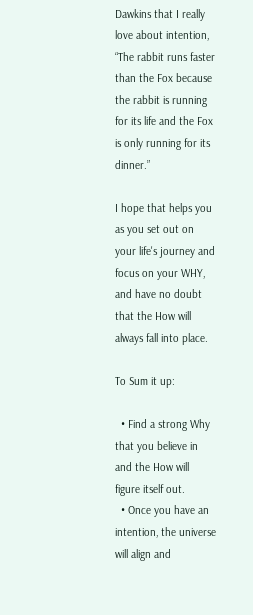Dawkins that I really love about intention, “The rabbit runs faster than the Fox because the rabbit is running for its life and the Fox is only running for its dinner.”

I hope that helps you as you set out on your life's journey and focus on your WHY, and have no doubt that the How will always fall into place.

To Sum it up:

  • Find a strong Why that you believe in and the How will figure itself out.
  • Once you have an intention, the universe will align and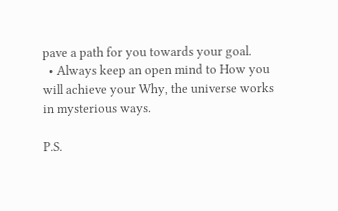pave a path for you towards your goal.
  • Always keep an open mind to How you will achieve your Why, the universe works in mysterious ways.

P.S.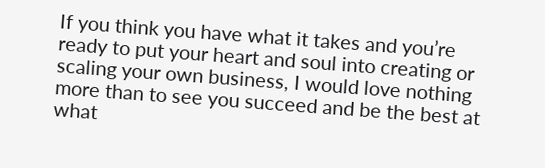If you think you have what it takes and you’re ready to put your heart and soul into creating or scaling your own business, I would love nothing more than to see you succeed and be the best at what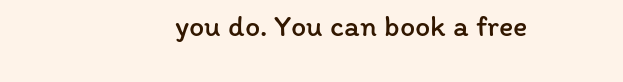you do. You can book a free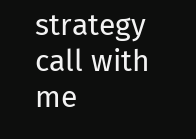strategy call with me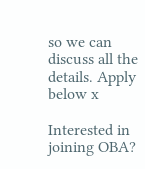so we can discuss all the details. Apply below x

Interested in joining OBA?